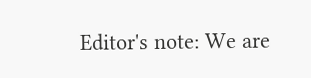Editor's note: We are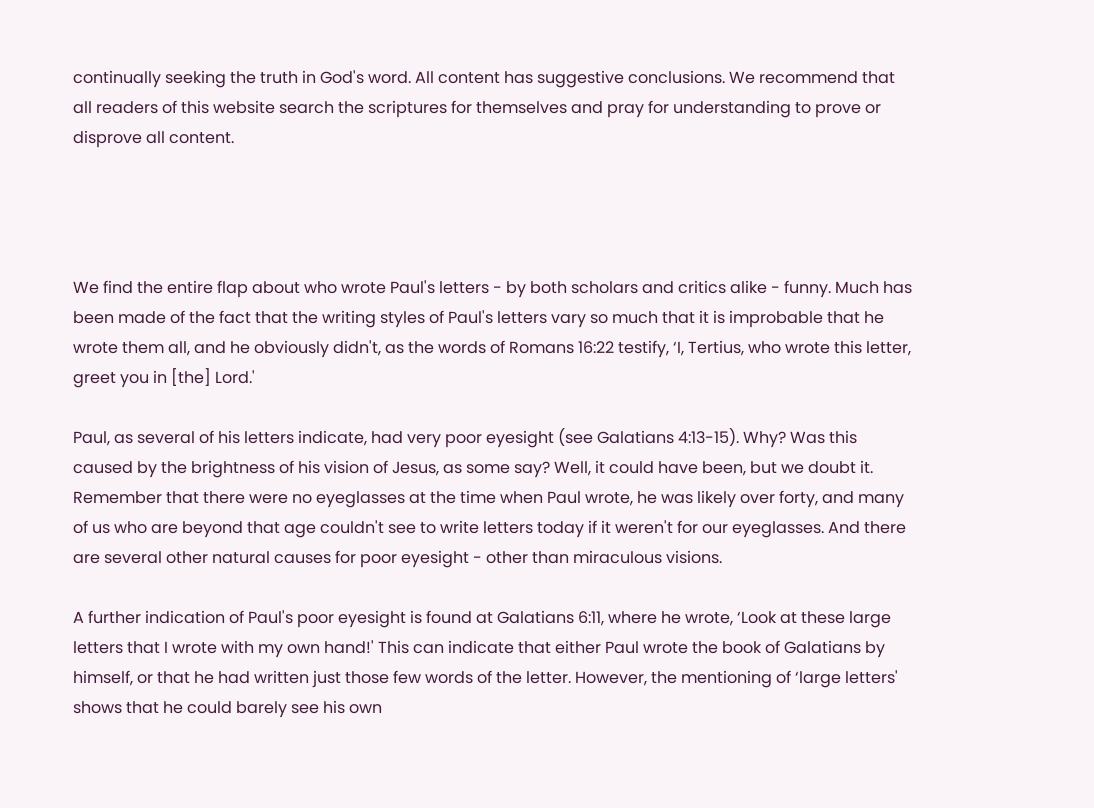continually seeking the truth in God's word. All content has suggestive conclusions. We recommend that all readers of this website search the scriptures for themselves and pray for understanding to prove or disprove all content.




We find the entire flap about who wrote Paul's letters - by both scholars and critics alike - funny. Much has been made of the fact that the writing styles of Paul's letters vary so much that it is improbable that he wrote them all, and he obviously didn't, as the words of Romans 16:22 testify, ‘I, Tertius, who wrote this letter, greet you in [the] Lord.'

Paul, as several of his letters indicate, had very poor eyesight (see Galatians 4:13-15). Why? Was this caused by the brightness of his vision of Jesus, as some say? Well, it could have been, but we doubt it. Remember that there were no eyeglasses at the time when Paul wrote, he was likely over forty, and many of us who are beyond that age couldn't see to write letters today if it weren't for our eyeglasses. And there are several other natural causes for poor eyesight - other than miraculous visions.

A further indication of Paul's poor eyesight is found at Galatians 6:11, where he wrote, ‘Look at these large letters that I wrote with my own hand!' This can indicate that either Paul wrote the book of Galatians by himself, or that he had written just those few words of the letter. However, the mentioning of ‘large letters' shows that he could barely see his own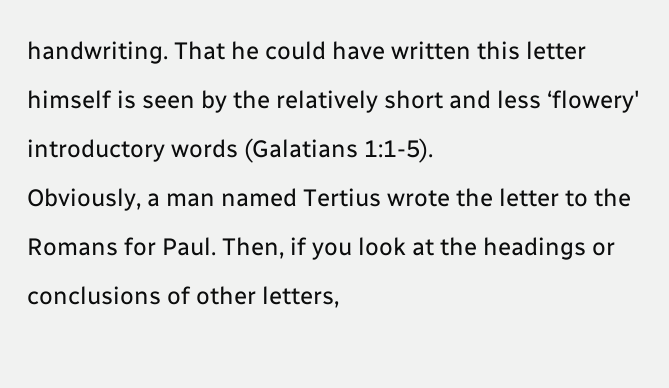handwriting. That he could have written this letter himself is seen by the relatively short and less ‘flowery' introductory words (Galatians 1:1-5).
Obviously, a man named Tertius wrote the letter to the Romans for Paul. Then, if you look at the headings or conclusions of other letters,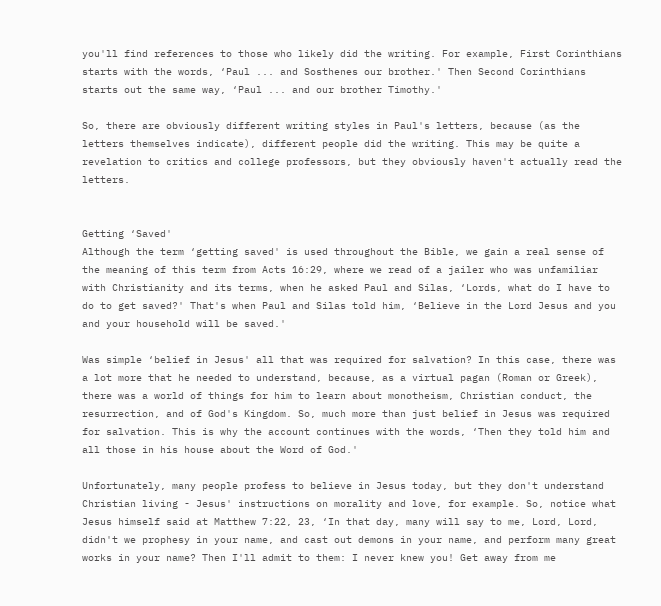you'll find references to those who likely did the writing. For example, First Corinthians starts with the words, ‘Paul ... and Sosthenes our brother.' Then Second Corinthians starts out the same way, ‘Paul ... and our brother Timothy.'

So, there are obviously different writing styles in Paul's letters, because (as the letters themselves indicate), different people did the writing. This may be quite a revelation to critics and college professors, but they obviously haven't actually read the letters.


Getting ‘Saved'
Although the term ‘getting saved' is used throughout the Bible, we gain a real sense of the meaning of this term from Acts 16:29, where we read of a jailer who was unfamiliar with Christianity and its terms, when he asked Paul and Silas, ‘Lords, what do I have to do to get saved?' That's when Paul and Silas told him, ‘Believe in the Lord Jesus and you and your household will be saved.'

Was simple ‘belief in Jesus' all that was required for salvation? In this case, there was a lot more that he needed to understand, because, as a virtual pagan (Roman or Greek), there was a world of things for him to learn about monotheism, Christian conduct, the resurrection, and of God's Kingdom. So, much more than just belief in Jesus was required for salvation. This is why the account continues with the words, ‘Then they told him and all those in his house about the Word of God.'

Unfortunately, many people profess to believe in Jesus today, but they don't understand Christian living - Jesus' instructions on morality and love, for example. So, notice what Jesus himself said at Matthew 7:22, 23, ‘In that day, many will say to me, Lord, Lord, didn't we prophesy in your name, and cast out demons in your name, and perform many great works in your name? Then I'll admit to them: I never knew you! Get away from me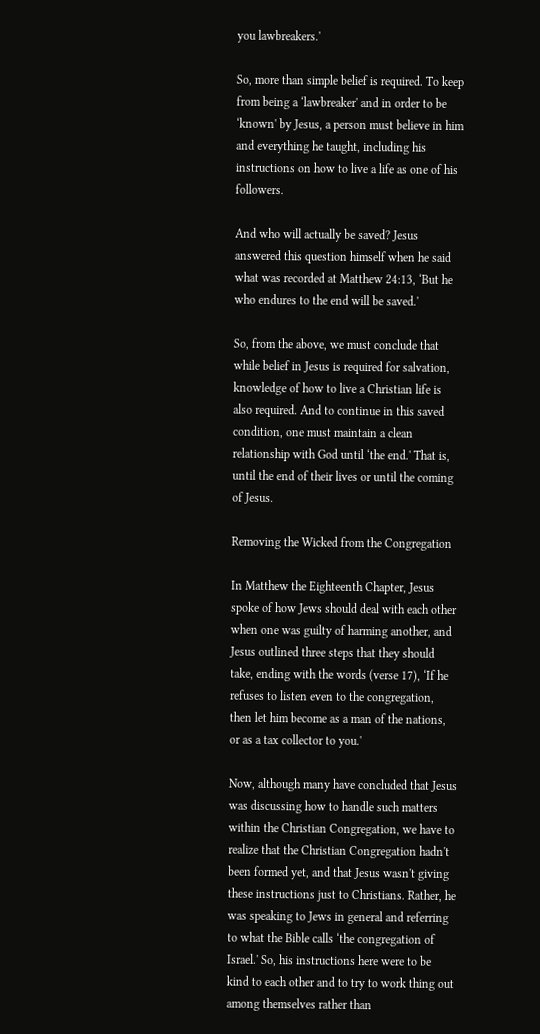you lawbreakers.'

So, more than simple belief is required. To keep from being a ‘lawbreaker' and in order to be ‘known' by Jesus, a person must believe in him and everything he taught, including his instructions on how to live a life as one of his followers.

And who will actually be saved? Jesus answered this question himself when he said what was recorded at Matthew 24:13, ‘But he who endures to the end will be saved.'

So, from the above, we must conclude that while belief in Jesus is required for salvation, knowledge of how to live a Christian life is also required. And to continue in this saved condition, one must maintain a clean relationship with God until ‘the end.' That is, until the end of their lives or until the coming of Jesus.

Removing the Wicked from the Congregation

In Matthew the Eighteenth Chapter, Jesus spoke of how Jews should deal with each other when one was guilty of harming another, and Jesus outlined three steps that they should take, ending with the words (verse 17), ‘If he refuses to listen even to the congregation, then let him become as a man of the nations, or as a tax collector to you.'

Now, although many have concluded that Jesus was discussing how to handle such matters within the Christian Congregation, we have to realize that the Christian Congregation hadn't been formed yet, and that Jesus wasn't giving these instructions just to Christians. Rather, he was speaking to Jews in general and referring to what the Bible calls ‘the congregation of Israel.' So, his instructions here were to be kind to each other and to try to work thing out among themselves rather than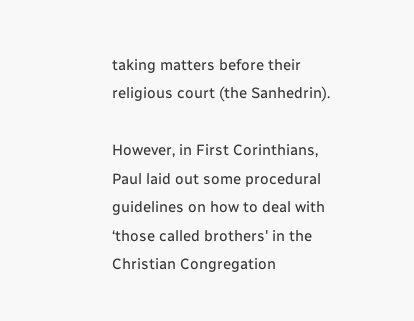taking matters before their religious court (the Sanhedrin).

However, in First Corinthians, Paul laid out some procedural guidelines on how to deal with ‘those called brothers' in the Christian Congregation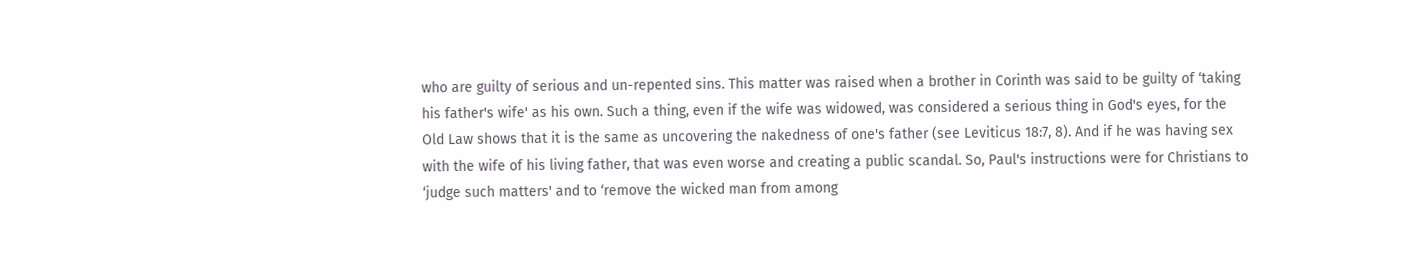who are guilty of serious and un-repented sins. This matter was raised when a brother in Corinth was said to be guilty of ‘taking his father's wife' as his own. Such a thing, even if the wife was widowed, was considered a serious thing in God's eyes, for the Old Law shows that it is the same as uncovering the nakedness of one's father (see Leviticus 18:7, 8). And if he was having sex with the wife of his living father, that was even worse and creating a public scandal. So, Paul's instructions were for Christians to ‘judge such matters' and to ‘remove the wicked man from among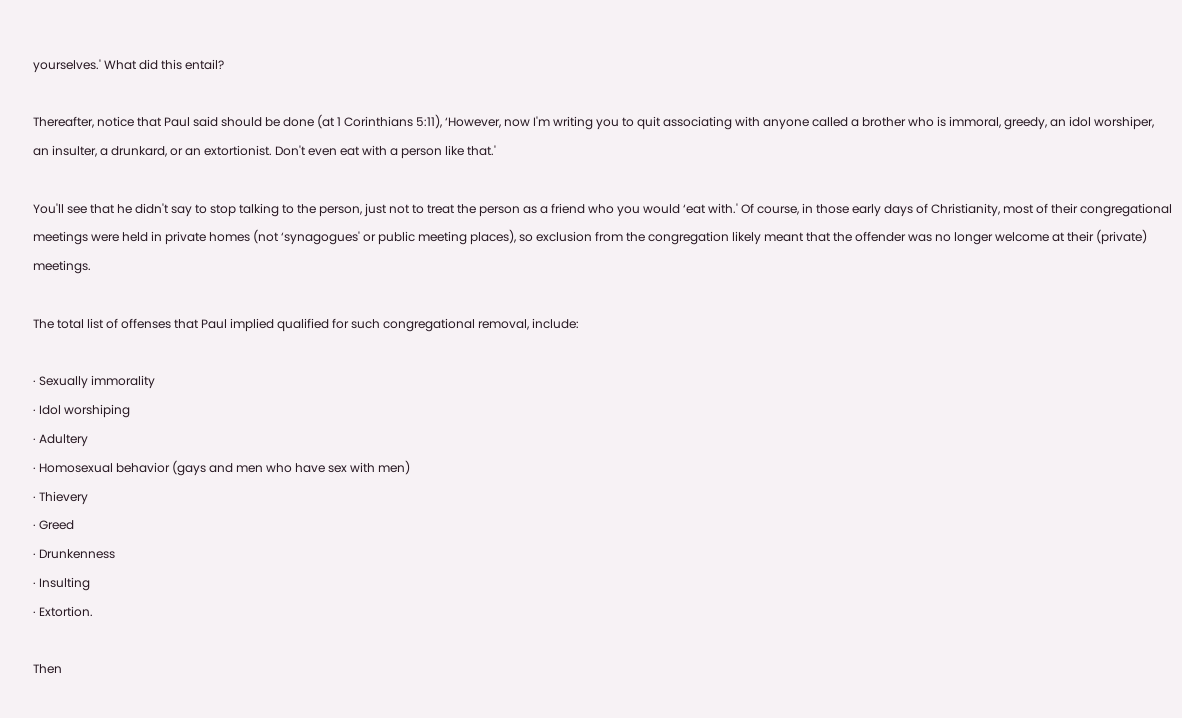yourselves.' What did this entail?

Thereafter, notice that Paul said should be done (at 1 Corinthians 5:11), ‘However, now I'm writing you to quit associating with anyone called a brother who is immoral, greedy, an idol worshiper, an insulter, a drunkard, or an extortionist. Don't even eat with a person like that.'

You'll see that he didn't say to stop talking to the person, just not to treat the person as a friend who you would ‘eat with.' Of course, in those early days of Christianity, most of their congregational meetings were held in private homes (not ‘synagogues' or public meeting places), so exclusion from the congregation likely meant that the offender was no longer welcome at their (private) meetings.

The total list of offenses that Paul implied qualified for such congregational removal, include:

· Sexually immorality
· Idol worshiping
· Adultery
· Homosexual behavior (gays and men who have sex with men)
· Thievery
· Greed
· Drunkenness
· Insulting
· Extortion.

Then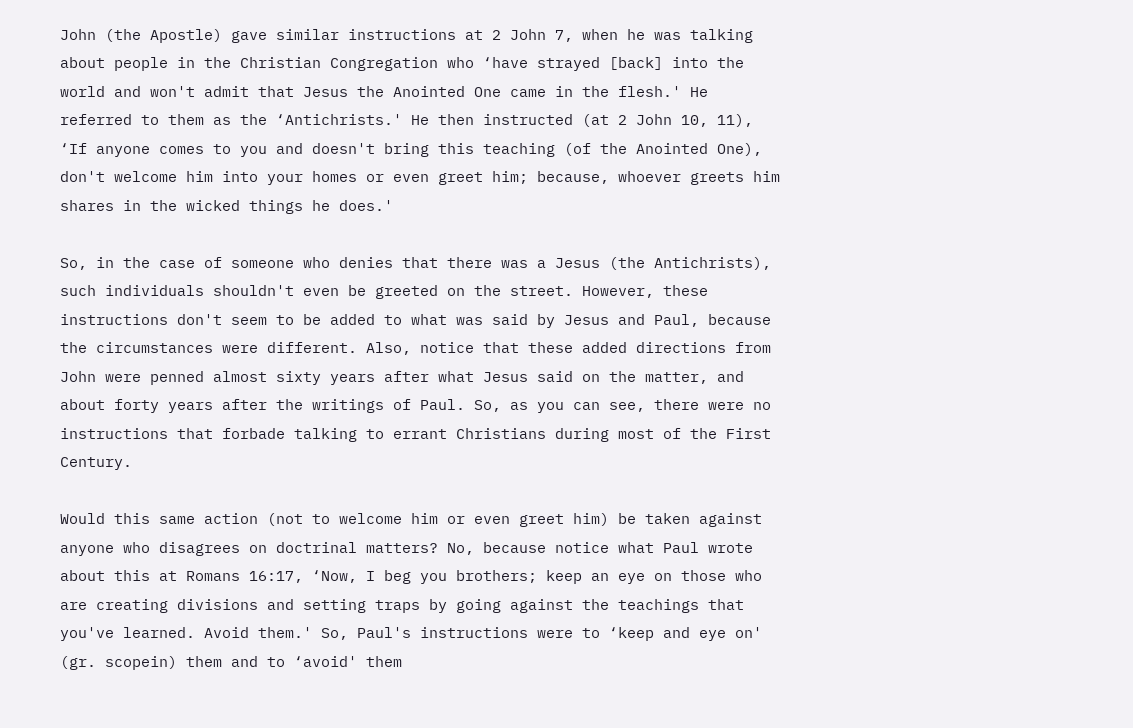John (the Apostle) gave similar instructions at 2 John 7, when he was talking about people in the Christian Congregation who ‘have strayed [back] into the world and won't admit that Jesus the Anointed One came in the flesh.' He referred to them as the ‘Antichrists.' He then instructed (at 2 John 10, 11), ‘If anyone comes to you and doesn't bring this teaching (of the Anointed One), don't welcome him into your homes or even greet him; because, whoever greets him shares in the wicked things he does.'

So, in the case of someone who denies that there was a Jesus (the Antichrists), such individuals shouldn't even be greeted on the street. However, these instructions don't seem to be added to what was said by Jesus and Paul, because the circumstances were different. Also, notice that these added directions from John were penned almost sixty years after what Jesus said on the matter, and about forty years after the writings of Paul. So, as you can see, there were no instructions that forbade talking to errant Christians during most of the First Century.

Would this same action (not to welcome him or even greet him) be taken against anyone who disagrees on doctrinal matters? No, because notice what Paul wrote about this at Romans 16:17, ‘Now, I beg you brothers; keep an eye on those who are creating divisions and setting traps by going against the teachings that you've learned. Avoid them.' So, Paul's instructions were to ‘keep and eye on' (gr. scopein) them and to ‘avoid' them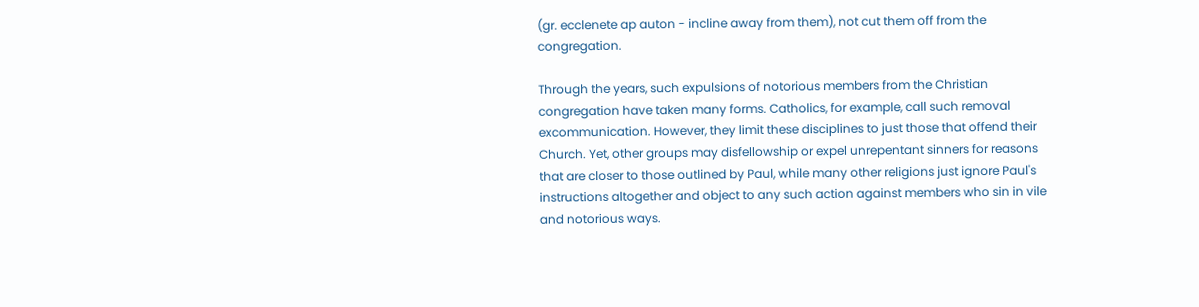(gr. ecclenete ap auton - incline away from them), not cut them off from the congregation.

Through the years, such expulsions of notorious members from the Christian congregation have taken many forms. Catholics, for example, call such removal excommunication. However, they limit these disciplines to just those that offend their Church. Yet, other groups may disfellowship or expel unrepentant sinners for reasons that are closer to those outlined by Paul, while many other religions just ignore Paul's instructions altogether and object to any such action against members who sin in vile and notorious ways.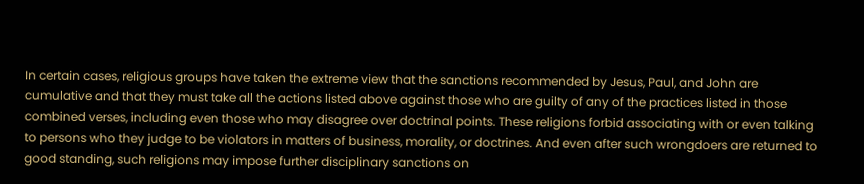In certain cases, religious groups have taken the extreme view that the sanctions recommended by Jesus, Paul, and John are cumulative and that they must take all the actions listed above against those who are guilty of any of the practices listed in those combined verses, including even those who may disagree over doctrinal points. These religions forbid associating with or even talking to persons who they judge to be violators in matters of business, morality, or doctrines. And even after such wrongdoers are returned to good standing, such religions may impose further disciplinary sanctions on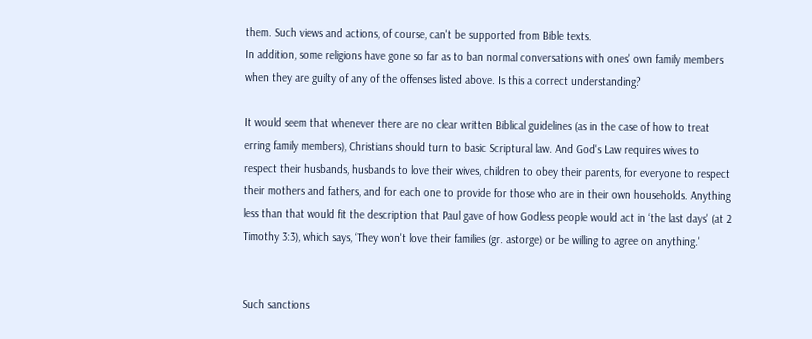them. Such views and actions, of course, can't be supported from Bible texts.
In addition, some religions have gone so far as to ban normal conversations with ones' own family members when they are guilty of any of the offenses listed above. Is this a correct understanding?

It would seem that whenever there are no clear written Biblical guidelines (as in the case of how to treat erring family members), Christians should turn to basic Scriptural law. And God's Law requires wives to respect their husbands, husbands to love their wives, children to obey their parents, for everyone to respect their mothers and fathers, and for each one to provide for those who are in their own households. Anything less than that would fit the description that Paul gave of how Godless people would act in ‘the last days' (at 2 Timothy 3:3), which says, ‘They won't love their families (gr. astorge) or be willing to agree on anything.'


Such sanctions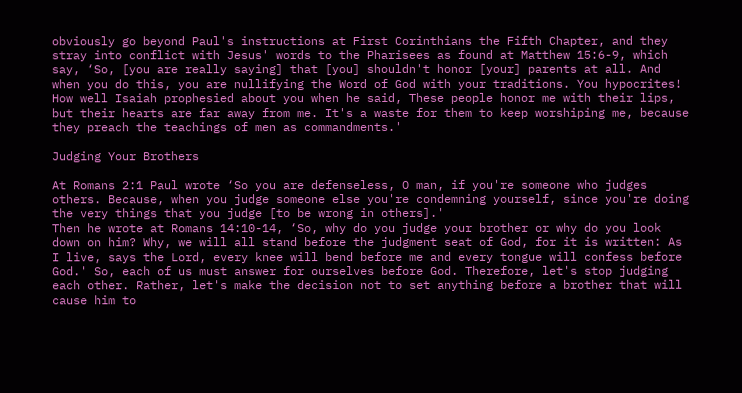obviously go beyond Paul's instructions at First Corinthians the Fifth Chapter, and they stray into conflict with Jesus' words to the Pharisees as found at Matthew 15:6-9, which say, ‘So, [you are really saying] that [you] shouldn't honor [your] parents at all. And when you do this, you are nullifying the Word of God with your traditions. You hypocrites! How well Isaiah prophesied about you when he said, These people honor me with their lips, but their hearts are far away from me. It's a waste for them to keep worshiping me, because they preach the teachings of men as commandments.'

Judging Your Brothers

At Romans 2:1 Paul wrote ‘So you are defenseless, O man, if you're someone who judges others. Because, when you judge someone else you're condemning yourself, since you're doing the very things that you judge [to be wrong in others].'
Then he wrote at Romans 14:10-14, ‘So, why do you judge your brother or why do you look down on him? Why, we will all stand before the judgment seat of God, for it is written: As I live, says the Lord, every knee will bend before me and every tongue will confess before God.' So, each of us must answer for ourselves before God. Therefore, let's stop judging each other. Rather, let's make the decision not to set anything before a brother that will cause him to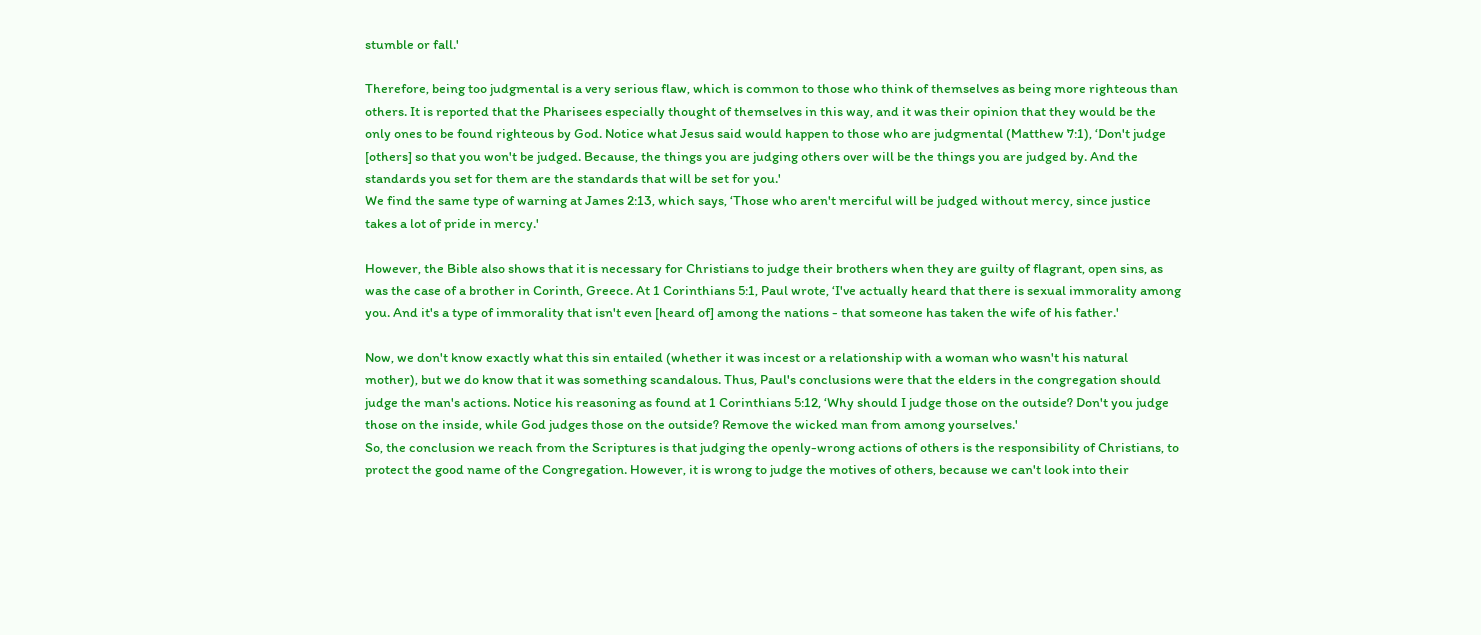stumble or fall.'

Therefore, being too judgmental is a very serious flaw, which is common to those who think of themselves as being more righteous than others. It is reported that the Pharisees especially thought of themselves in this way, and it was their opinion that they would be the only ones to be found righteous by God. Notice what Jesus said would happen to those who are judgmental (Matthew 7:1), ‘Don't judge [others] so that you won't be judged. Because, the things you are judging others over will be the things you are judged by. And the standards you set for them are the standards that will be set for you.'
We find the same type of warning at James 2:13, which says, ‘Those who aren't merciful will be judged without mercy, since justice takes a lot of pride in mercy.'

However, the Bible also shows that it is necessary for Christians to judge their brothers when they are guilty of flagrant, open sins, as was the case of a brother in Corinth, Greece. At 1 Corinthians 5:1, Paul wrote, ‘I've actually heard that there is sexual immorality among you. And it's a type of immorality that isn't even [heard of] among the nations - that someone has taken the wife of his father.'

Now, we don't know exactly what this sin entailed (whether it was incest or a relationship with a woman who wasn't his natural mother), but we do know that it was something scandalous. Thus, Paul's conclusions were that the elders in the congregation should judge the man's actions. Notice his reasoning as found at 1 Corinthians 5:12, ‘Why should I judge those on the outside? Don't you judge those on the inside, while God judges those on the outside? Remove the wicked man from among yourselves.'
So, the conclusion we reach from the Scriptures is that judging the openly-wrong actions of others is the responsibility of Christians, to protect the good name of the Congregation. However, it is wrong to judge the motives of others, because we can't look into their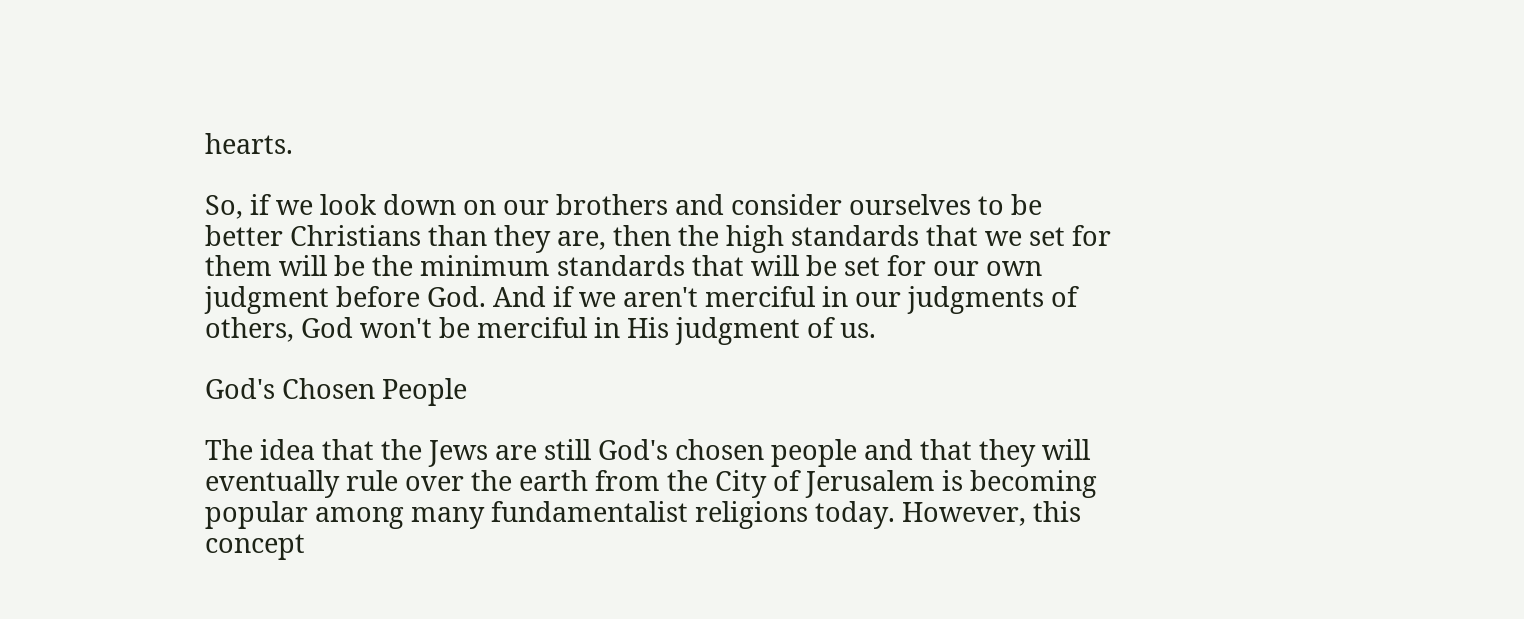hearts.

So, if we look down on our brothers and consider ourselves to be better Christians than they are, then the high standards that we set for them will be the minimum standards that will be set for our own judgment before God. And if we aren't merciful in our judgments of others, God won't be merciful in His judgment of us.

God's Chosen People

The idea that the Jews are still God's chosen people and that they will eventually rule over the earth from the City of Jerusalem is becoming popular among many fundamentalist religions today. However, this concept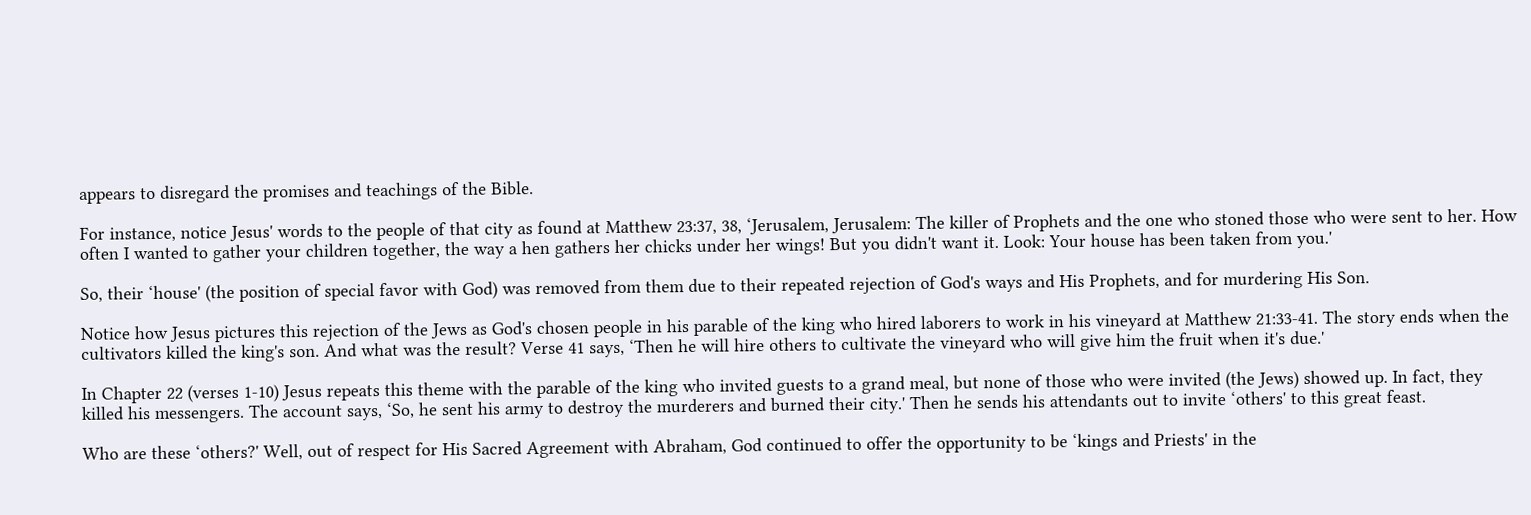appears to disregard the promises and teachings of the Bible.

For instance, notice Jesus' words to the people of that city as found at Matthew 23:37, 38, ‘Jerusalem, Jerusalem: The killer of Prophets and the one who stoned those who were sent to her. How often I wanted to gather your children together, the way a hen gathers her chicks under her wings! But you didn't want it. Look: Your house has been taken from you.'

So, their ‘house' (the position of special favor with God) was removed from them due to their repeated rejection of God's ways and His Prophets, and for murdering His Son.

Notice how Jesus pictures this rejection of the Jews as God's chosen people in his parable of the king who hired laborers to work in his vineyard at Matthew 21:33-41. The story ends when the cultivators killed the king's son. And what was the result? Verse 41 says, ‘Then he will hire others to cultivate the vineyard who will give him the fruit when it's due.'

In Chapter 22 (verses 1-10) Jesus repeats this theme with the parable of the king who invited guests to a grand meal, but none of those who were invited (the Jews) showed up. In fact, they killed his messengers. The account says, ‘So, he sent his army to destroy the murderers and burned their city.' Then he sends his attendants out to invite ‘others' to this great feast.

Who are these ‘others?' Well, out of respect for His Sacred Agreement with Abraham, God continued to offer the opportunity to be ‘kings and Priests' in the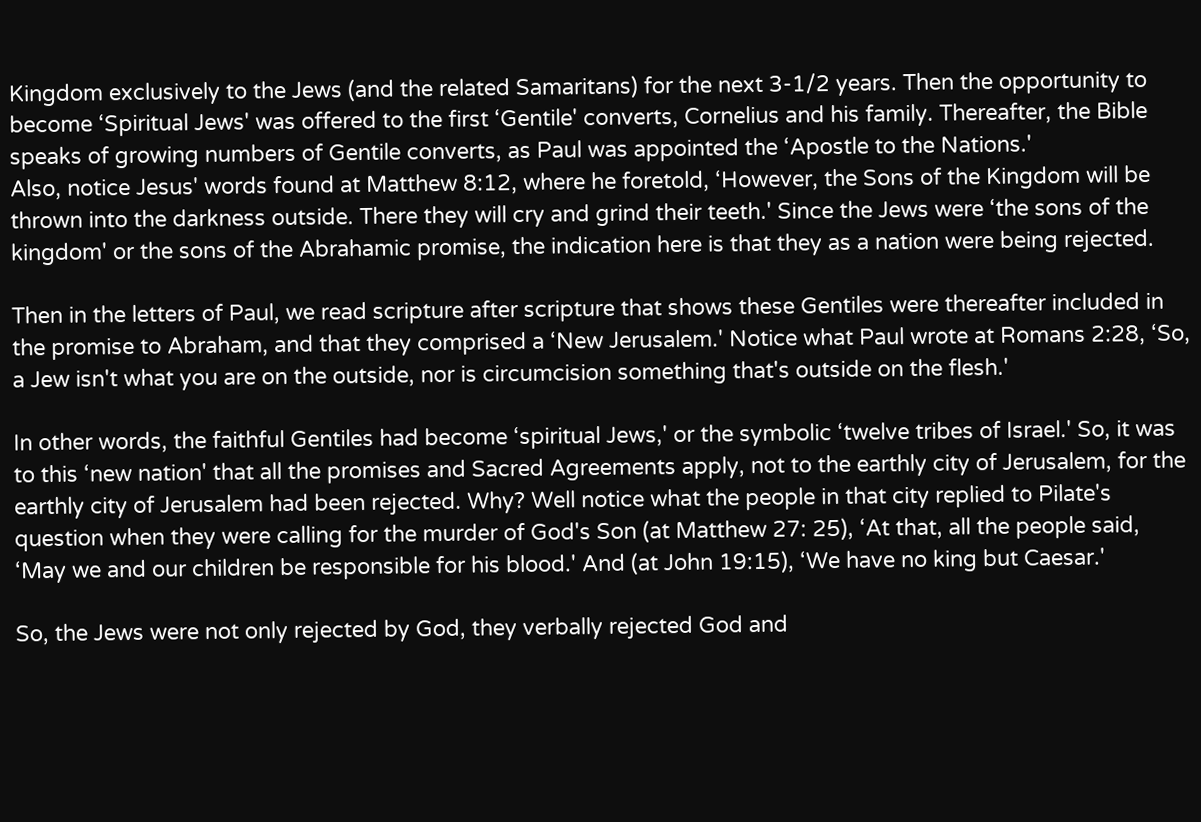Kingdom exclusively to the Jews (and the related Samaritans) for the next 3-1/2 years. Then the opportunity to become ‘Spiritual Jews' was offered to the first ‘Gentile' converts, Cornelius and his family. Thereafter, the Bible speaks of growing numbers of Gentile converts, as Paul was appointed the ‘Apostle to the Nations.'
Also, notice Jesus' words found at Matthew 8:12, where he foretold, ‘However, the Sons of the Kingdom will be thrown into the darkness outside. There they will cry and grind their teeth.' Since the Jews were ‘the sons of the kingdom' or the sons of the Abrahamic promise, the indication here is that they as a nation were being rejected.

Then in the letters of Paul, we read scripture after scripture that shows these Gentiles were thereafter included in the promise to Abraham, and that they comprised a ‘New Jerusalem.' Notice what Paul wrote at Romans 2:28, ‘So, a Jew isn't what you are on the outside, nor is circumcision something that's outside on the flesh.'

In other words, the faithful Gentiles had become ‘spiritual Jews,' or the symbolic ‘twelve tribes of Israel.' So, it was to this ‘new nation' that all the promises and Sacred Agreements apply, not to the earthly city of Jerusalem, for the earthly city of Jerusalem had been rejected. Why? Well notice what the people in that city replied to Pilate's question when they were calling for the murder of God's Son (at Matthew 27: 25), ‘At that, all the people said, ‘May we and our children be responsible for his blood.' And (at John 19:15), ‘We have no king but Caesar.'

So, the Jews were not only rejected by God, they verbally rejected God and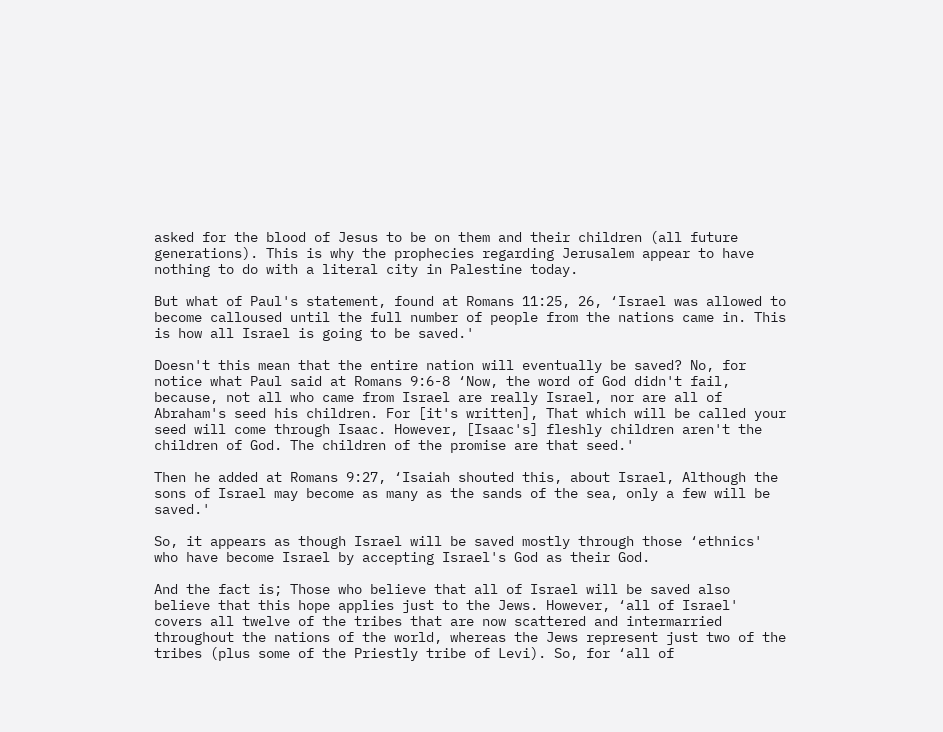asked for the blood of Jesus to be on them and their children (all future generations). This is why the prophecies regarding Jerusalem appear to have nothing to do with a literal city in Palestine today.

But what of Paul's statement, found at Romans 11:25, 26, ‘Israel was allowed to become calloused until the full number of people from the nations came in. This is how all Israel is going to be saved.'

Doesn't this mean that the entire nation will eventually be saved? No, for notice what Paul said at Romans 9:6-8 ‘Now, the word of God didn't fail, because, not all who came from Israel are really Israel, nor are all of Abraham's seed his children. For [it's written], That which will be called your seed will come through Isaac. However, [Isaac's] fleshly children aren't the children of God. The children of the promise are that seed.'

Then he added at Romans 9:27, ‘Isaiah shouted this, about Israel, Although the sons of Israel may become as many as the sands of the sea, only a few will be saved.'

So, it appears as though Israel will be saved mostly through those ‘ethnics' who have become Israel by accepting Israel's God as their God.

And the fact is; Those who believe that all of Israel will be saved also believe that this hope applies just to the Jews. However, ‘all of Israel' covers all twelve of the tribes that are now scattered and intermarried throughout the nations of the world, whereas the Jews represent just two of the tribes (plus some of the Priestly tribe of Levi). So, for ‘all of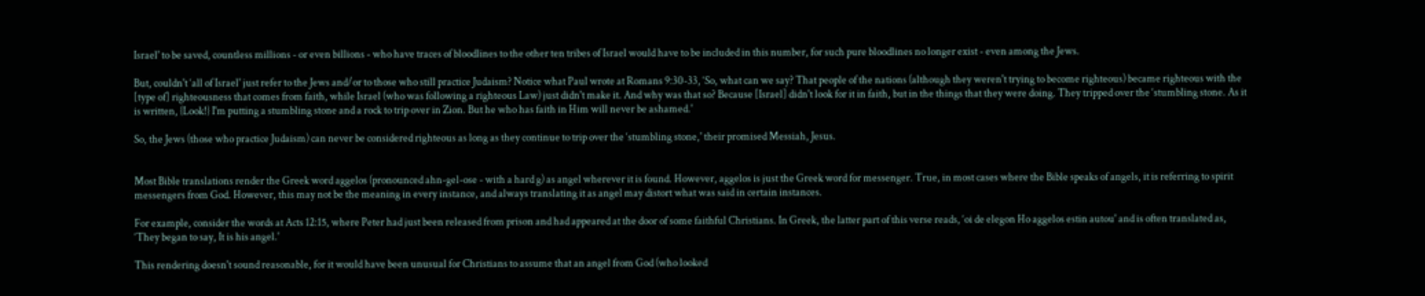Israel' to be saved, countless millions - or even billions - who have traces of bloodlines to the other ten tribes of Israel would have to be included in this number, for such pure bloodlines no longer exist - even among the Jews.

But, couldn't ‘all of Israel' just refer to the Jews and/or to those who still practice Judaism? Notice what Paul wrote at Romans 9:30-33, ‘So, what can we say? That people of the nations (although they weren't trying to become righteous) became righteous with the [type of] righteousness that comes from faith, while Israel (who was following a righteous Law) just didn't make it. And why was that so? Because [Israel] didn't look for it in faith, but in the things that they were doing. They tripped over the ‘stumbling stone. As it is written, {Look!} I'm putting a stumbling stone and a rock to trip over in Zion. But he who has faith in Him will never be ashamed.'

So, the Jews (those who practice Judaism) can never be considered righteous as long as they continue to trip over the ‘stumbling stone,' their promised Messiah, Jesus.


Most Bible translations render the Greek word aggelos (pronounced ahn-gel-ose - with a hard g) as angel wherever it is found. However, aggelos is just the Greek word for messenger. True, in most cases where the Bible speaks of angels, it is referring to spirit messengers from God. However, this may not be the meaning in every instance, and always translating it as angel may distort what was said in certain instances.

For example, consider the words at Acts 12:15, where Peter had just been released from prison and had appeared at the door of some faithful Christians. In Greek, the latter part of this verse reads, ‘oi de elegon Ho aggelos estin autou' and is often translated as, ‘They began to say, It is his angel.'

This rendering doesn't sound reasonable, for it would have been unusual for Christians to assume that an angel from God (who looked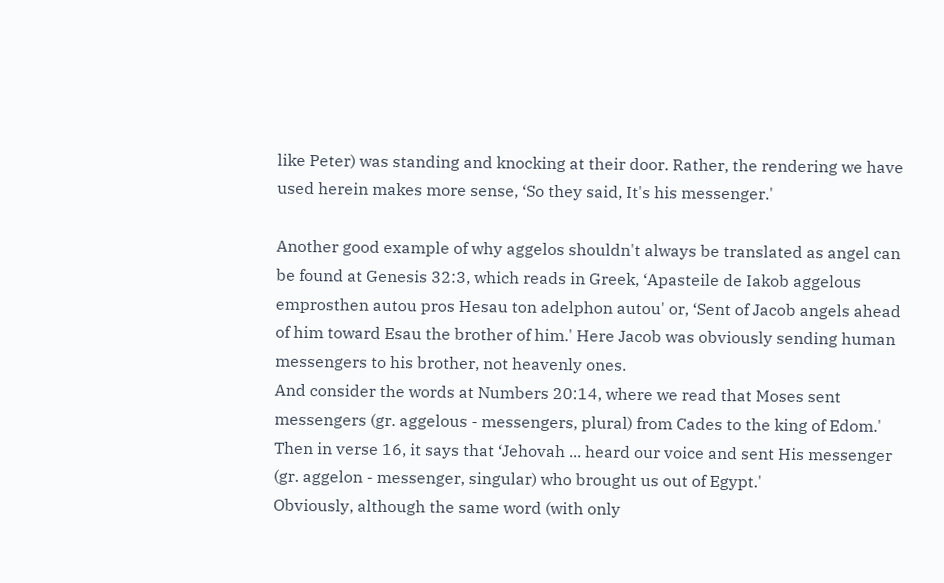like Peter) was standing and knocking at their door. Rather, the rendering we have used herein makes more sense, ‘So they said, It's his messenger.'

Another good example of why aggelos shouldn't always be translated as angel can be found at Genesis 32:3, which reads in Greek, ‘Apasteile de Iakob aggelous emprosthen autou pros Hesau ton adelphon autou' or, ‘Sent of Jacob angels ahead of him toward Esau the brother of him.' Here Jacob was obviously sending human messengers to his brother, not heavenly ones.
And consider the words at Numbers 20:14, where we read that Moses sent messengers (gr. aggelous - messengers, plural) from Cades to the king of Edom.' Then in verse 16, it says that ‘Jehovah ... heard our voice and sent His messenger (gr. aggelon - messenger, singular) who brought us out of Egypt.'
Obviously, although the same word (with only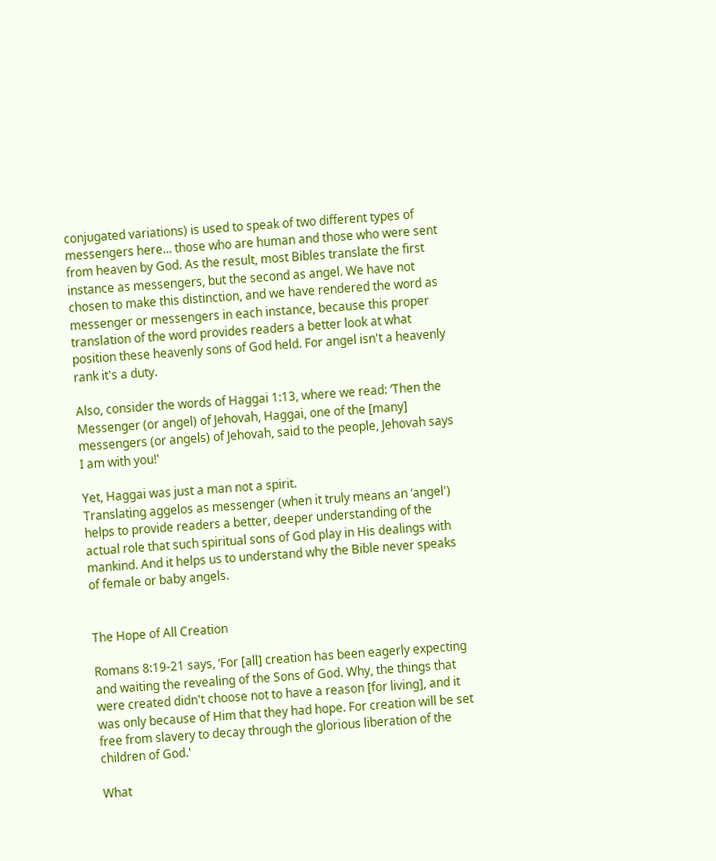conjugated variations) is used to speak of two different types of messengers here... those who are human and those who were sent from heaven by God. As the result, most Bibles translate the first instance as messengers, but the second as angel. We have not chosen to make this distinction, and we have rendered the word as messenger or messengers in each instance, because this proper translation of the word provides readers a better look at what position these heavenly sons of God held. For angel isn't a heavenly rank it's a duty.

Also, consider the words of Haggai 1:13, where we read: ‘Then the Messenger (or angel) of Jehovah, Haggai, one of the [many] messengers (or angels) of Jehovah, said to the people, Jehovah says I am with you!'

Yet, Haggai was just a man not a spirit.
Translating aggelos as messenger (when it truly means an ‘angel') helps to provide readers a better, deeper understanding of the actual role that such spiritual sons of God play in His dealings with mankind. And it helps us to understand why the Bible never speaks of female or baby angels.


The Hope of All Creation

Romans 8:19-21 says, ‘For [all] creation has been eagerly expecting and waiting the revealing of the Sons of God. Why, the things that were created didn't choose not to have a reason [for living], and it was only because of Him that they had hope. For creation will be set free from slavery to decay through the glorious liberation of the children of God.'

What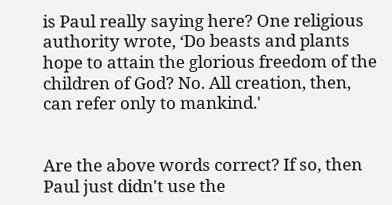is Paul really saying here? One religious authority wrote, ‘Do beasts and plants hope to attain the glorious freedom of the children of God? No. All creation, then, can refer only to mankind.'


Are the above words correct? If so, then Paul just didn't use the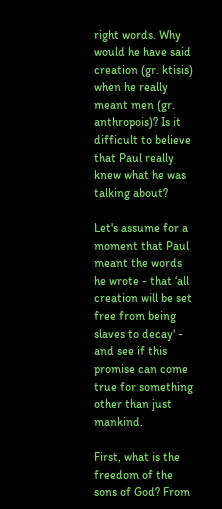right words. Why would he have said creation (gr. ktisis) when he really meant men (gr. anthropois)? Is it difficult to believe that Paul really knew what he was talking about?

Let's assume for a moment that Paul meant the words he wrote - that ‘all creation will be set free from being slaves to decay' - and see if this promise can come true for something other than just mankind.

First, what is the freedom of the sons of God? From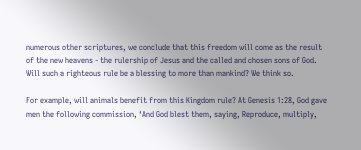numerous other scriptures, we conclude that this freedom will come as the result of the new heavens - the rulership of Jesus and the called and chosen sons of God. Will such a righteous rule be a blessing to more than mankind? We think so.

For example, will animals benefit from this Kingdom rule? At Genesis 1:28, God gave men the following commission, ‘And God blest them, saying, Reproduce, multiply,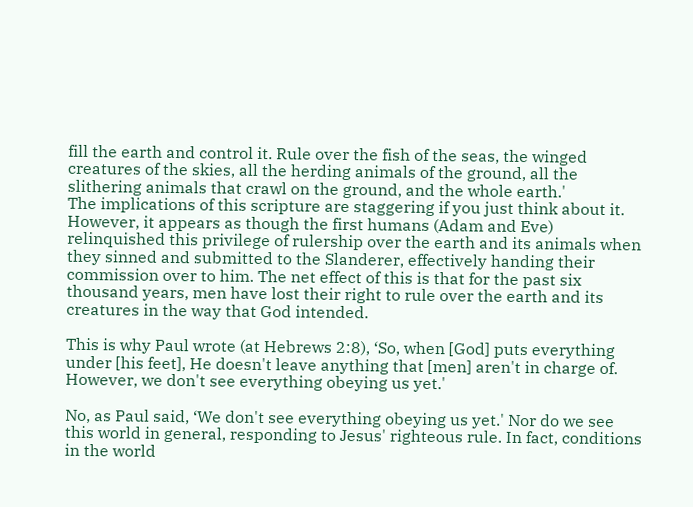fill the earth and control it. Rule over the fish of the seas, the winged creatures of the skies, all the herding animals of the ground, all the slithering animals that crawl on the ground, and the whole earth.'
The implications of this scripture are staggering if you just think about it. However, it appears as though the first humans (Adam and Eve) relinquished this privilege of rulership over the earth and its animals when they sinned and submitted to the Slanderer, effectively handing their commission over to him. The net effect of this is that for the past six thousand years, men have lost their right to rule over the earth and its creatures in the way that God intended.

This is why Paul wrote (at Hebrews 2:8), ‘So, when [God] puts everything under [his feet], He doesn't leave anything that [men] aren't in charge of. However, we don't see everything obeying us yet.'

No, as Paul said, ‘We don't see everything obeying us yet.' Nor do we see this world in general, responding to Jesus' righteous rule. In fact, conditions in the world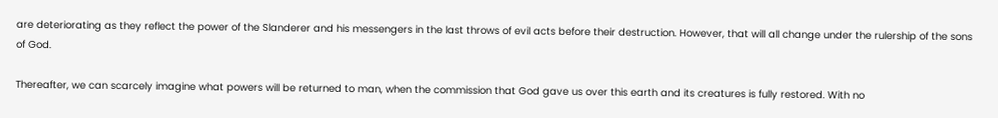are deteriorating as they reflect the power of the Slanderer and his messengers in the last throws of evil acts before their destruction. However, that will all change under the rulership of the sons of God.

Thereafter, we can scarcely imagine what powers will be returned to man, when the commission that God gave us over this earth and its creatures is fully restored. With no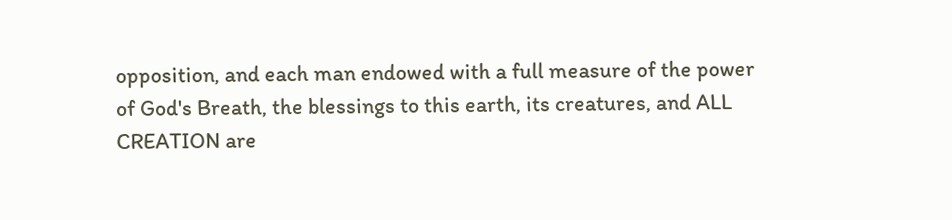opposition, and each man endowed with a full measure of the power of God's Breath, the blessings to this earth, its creatures, and ALL CREATION are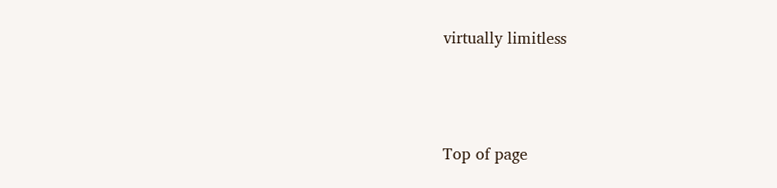virtually limitless



Top of page